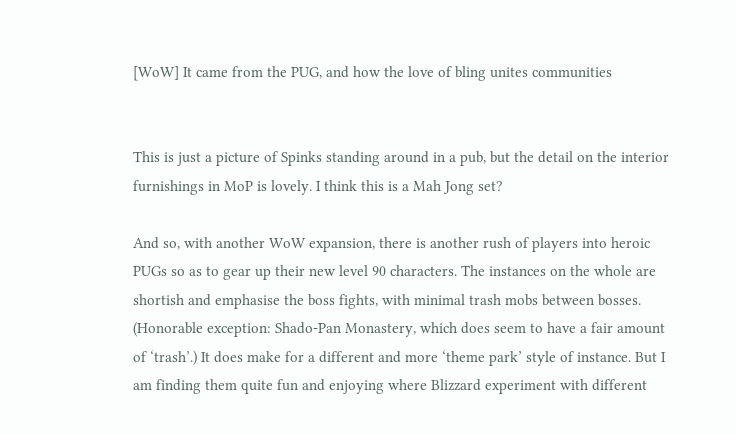[WoW] It came from the PUG, and how the love of bling unites communities


This is just a picture of Spinks standing around in a pub, but the detail on the interior furnishings in MoP is lovely. I think this is a Mah Jong set?

And so, with another WoW expansion, there is another rush of players into heroic PUGs so as to gear up their new level 90 characters. The instances on the whole are shortish and emphasise the boss fights, with minimal trash mobs between bosses. (Honorable exception: Shado-Pan Monastery, which does seem to have a fair amount of ‘trash’.) It does make for a different and more ‘theme park’ style of instance. But I am finding them quite fun and enjoying where Blizzard experiment with different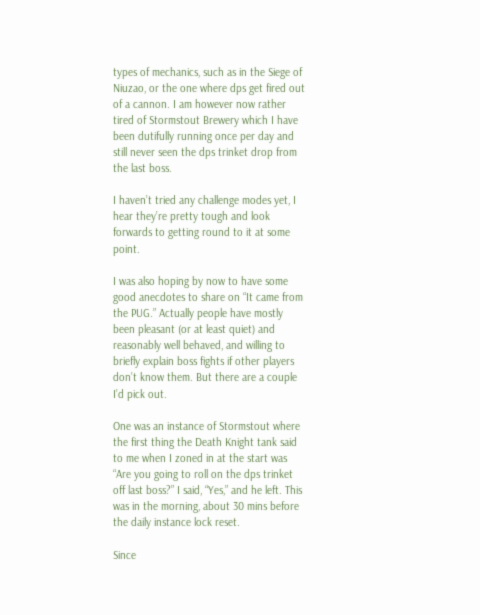types of mechanics, such as in the Siege of Niuzao, or the one where dps get fired out of a cannon. I am however now rather tired of Stormstout Brewery which I have been dutifully running once per day and still never seen the dps trinket drop from the last boss.

I haven’t tried any challenge modes yet, I hear they’re pretty tough and look forwards to getting round to it at some point.

I was also hoping by now to have some good anecdotes to share on “It came from the PUG.” Actually people have mostly been pleasant (or at least quiet) and reasonably well behaved, and willing to briefly explain boss fights if other players don’t know them. But there are a couple I’d pick out.

One was an instance of Stormstout where the first thing the Death Knight tank said to me when I zoned in at the start was “Are you going to roll on the dps trinket off last boss?” I said, “Yes,” and he left. This was in the morning, about 30 mins before the daily instance lock reset.

Since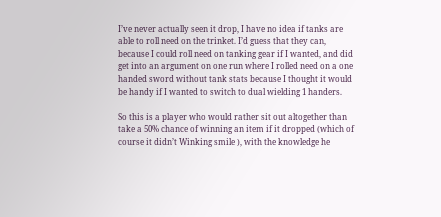I’ve never actually seen it drop, I have no idea if tanks are able to roll need on the trinket. I’d guess that they can, because I could roll need on tanking gear if I wanted, and did get into an argument on one run where I rolled need on a one handed sword without tank stats because I thought it would be handy if I wanted to switch to dual wielding 1 handers.

So this is a player who would rather sit out altogether than take a 50% chance of winning an item if it dropped (which of course it didn’t Winking smile ), with the knowledge he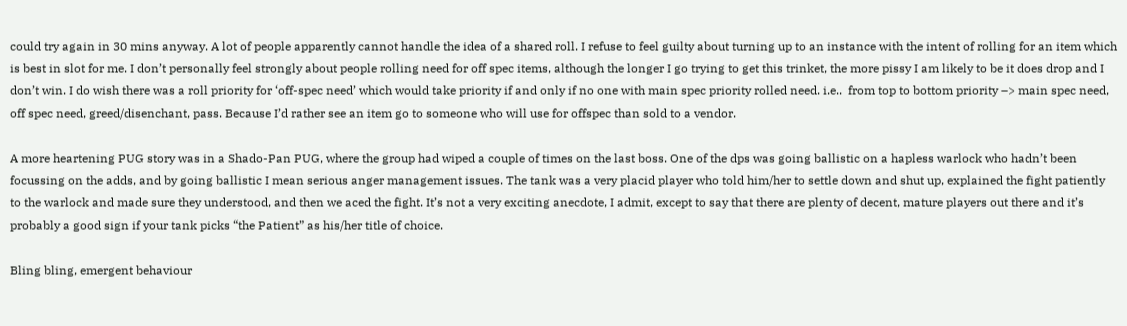could try again in 30 mins anyway. A lot of people apparently cannot handle the idea of a shared roll. I refuse to feel guilty about turning up to an instance with the intent of rolling for an item which is best in slot for me. I don’t personally feel strongly about people rolling need for off spec items, although the longer I go trying to get this trinket, the more pissy I am likely to be it does drop and I don’t win. I do wish there was a roll priority for ‘off-spec need’ which would take priority if and only if no one with main spec priority rolled need. i.e..  from top to bottom priority –> main spec need, off spec need, greed/disenchant, pass. Because I’d rather see an item go to someone who will use for offspec than sold to a vendor.

A more heartening PUG story was in a Shado-Pan PUG, where the group had wiped a couple of times on the last boss. One of the dps was going ballistic on a hapless warlock who hadn’t been focussing on the adds, and by going ballistic I mean serious anger management issues. The tank was a very placid player who told him/her to settle down and shut up, explained the fight patiently to the warlock and made sure they understood, and then we aced the fight. It’s not a very exciting anecdote, I admit, except to say that there are plenty of decent, mature players out there and it’s probably a good sign if your tank picks “the Patient” as his/her title of choice.

Bling bling, emergent behaviour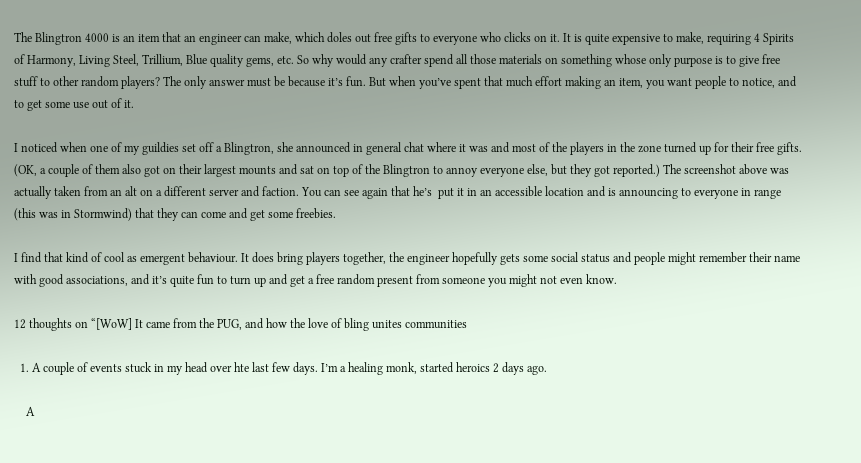The Blingtron 4000 is an item that an engineer can make, which doles out free gifts to everyone who clicks on it. It is quite expensive to make, requiring 4 Spirits of Harmony, Living Steel, Trillium, Blue quality gems, etc. So why would any crafter spend all those materials on something whose only purpose is to give free stuff to other random players? The only answer must be because it’s fun. But when you’ve spent that much effort making an item, you want people to notice, and to get some use out of it.

I noticed when one of my guildies set off a Blingtron, she announced in general chat where it was and most of the players in the zone turned up for their free gifts. (OK, a couple of them also got on their largest mounts and sat on top of the Blingtron to annoy everyone else, but they got reported.) The screenshot above was actually taken from an alt on a different server and faction. You can see again that he’s  put it in an accessible location and is announcing to everyone in range (this was in Stormwind) that they can come and get some freebies.

I find that kind of cool as emergent behaviour. It does bring players together, the engineer hopefully gets some social status and people might remember their name with good associations, and it’s quite fun to turn up and get a free random present from someone you might not even know.

12 thoughts on “[WoW] It came from the PUG, and how the love of bling unites communities

  1. A couple of events stuck in my head over hte last few days. I’m a healing monk, started heroics 2 days ago.

    A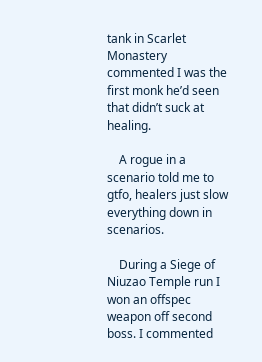tank in Scarlet Monastery commented I was the first monk he’d seen that didn’t suck at healing.

    A rogue in a scenario told me to gtfo, healers just slow everything down in scenarios.

    During a Siege of Niuzao Temple run I won an offspec weapon off second boss. I commented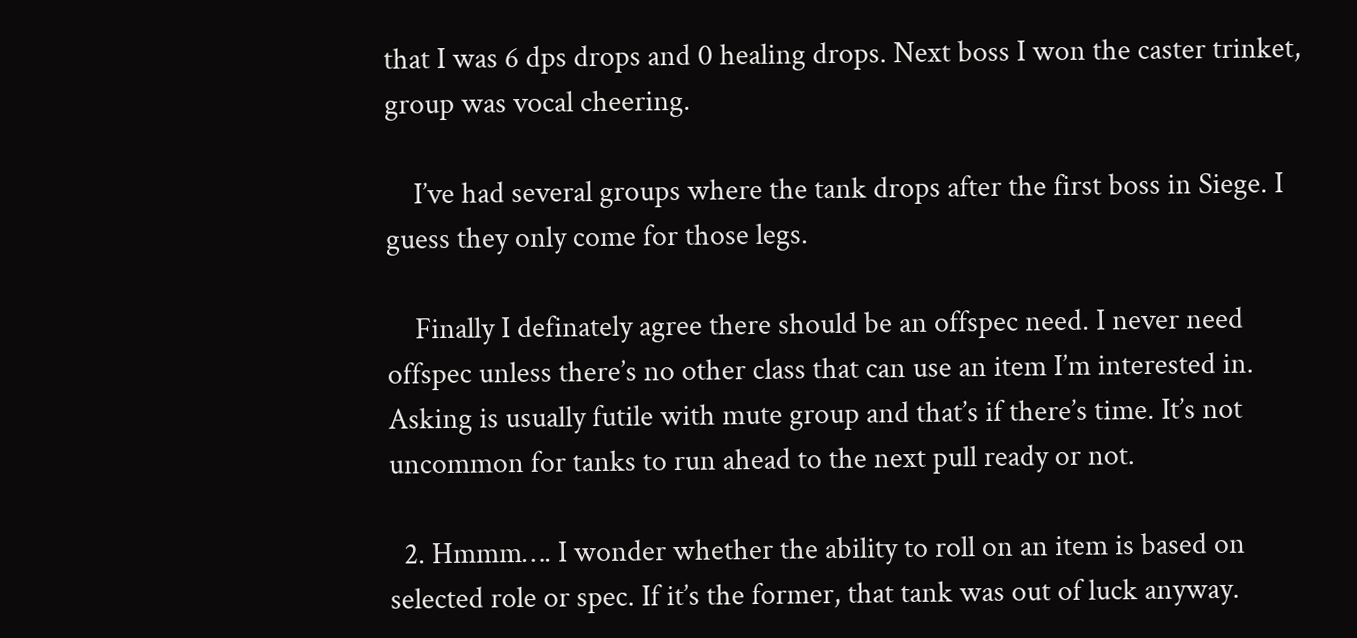that I was 6 dps drops and 0 healing drops. Next boss I won the caster trinket, group was vocal cheering.

    I’ve had several groups where the tank drops after the first boss in Siege. I guess they only come for those legs.

    Finally I definately agree there should be an offspec need. I never need offspec unless there’s no other class that can use an item I’m interested in. Asking is usually futile with mute group and that’s if there’s time. It’s not uncommon for tanks to run ahead to the next pull ready or not.

  2. Hmmm…. I wonder whether the ability to roll on an item is based on selected role or spec. If it’s the former, that tank was out of luck anyway.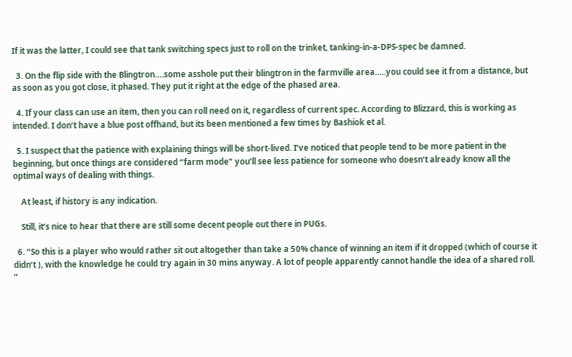If it was the latter, I could see that tank switching specs just to roll on the trinket, tanking-in-a-DPS-spec be damned.

  3. On the flip side with the Blingtron….some asshole put their blingtron in the farmville area…..you could see it from a distance, but as soon as you got close, it phased. They put it right at the edge of the phased area.

  4. If your class can use an item, then you can roll need on it, regardless of current spec. According to Blizzard, this is working as intended. I don’t have a blue post offhand, but its been mentioned a few times by Bashiok et al.

  5. I suspect that the patience with explaining things will be short-lived. I’ve noticed that people tend to be more patient in the beginning, but once things are considered “farm mode” you’ll see less patience for someone who doesn’t already know all the optimal ways of dealing with things.

    At least, if history is any indication.

    Still, it’s nice to hear that there are still some decent people out there in PUGs.

  6. “So this is a player who would rather sit out altogether than take a 50% chance of winning an item if it dropped (which of course it didn’t ), with the knowledge he could try again in 30 mins anyway. A lot of people apparently cannot handle the idea of a shared roll. ”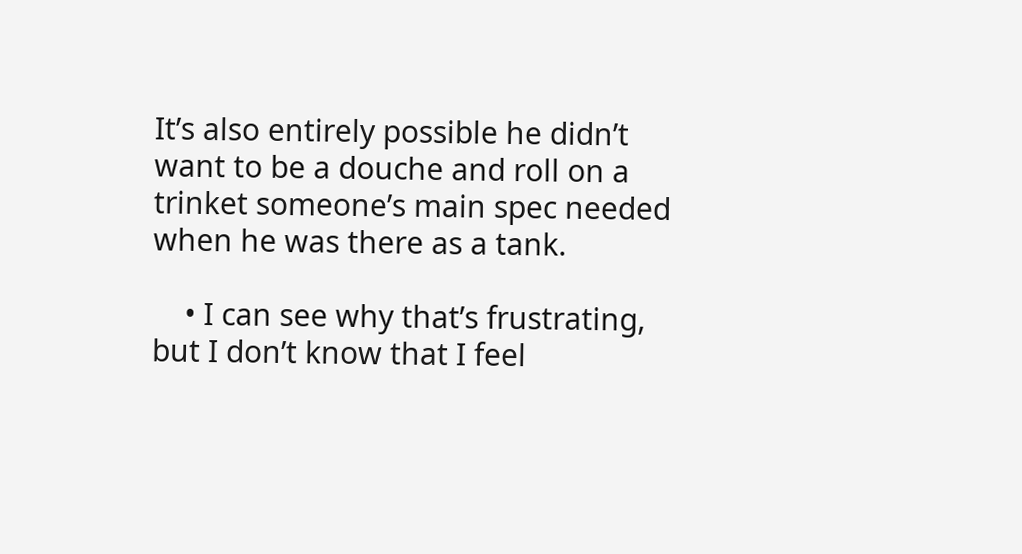It’s also entirely possible he didn’t want to be a douche and roll on a trinket someone’s main spec needed when he was there as a tank.

    • I can see why that’s frustrating, but I don’t know that I feel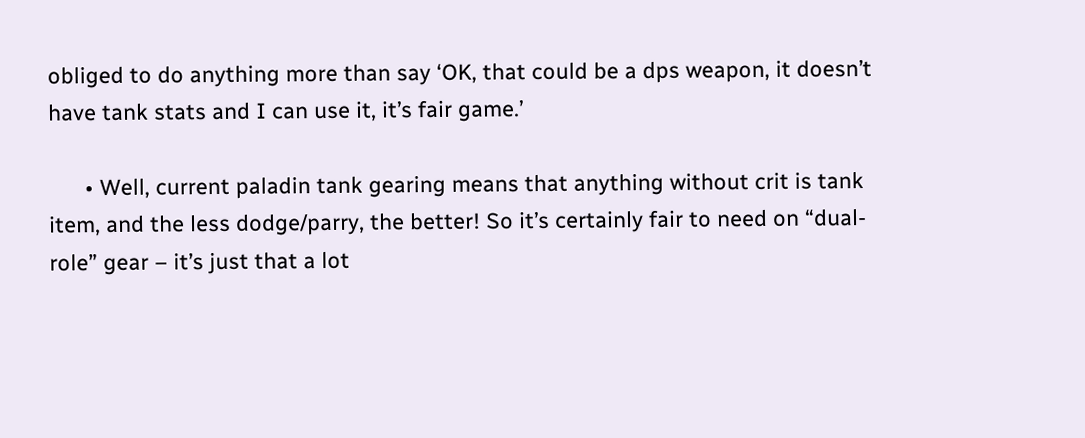obliged to do anything more than say ‘OK, that could be a dps weapon, it doesn’t have tank stats and I can use it, it’s fair game.’

      • Well, current paladin tank gearing means that anything without crit is tank item, and the less dodge/parry, the better! So it’s certainly fair to need on “dual-role” gear – it’s just that a lot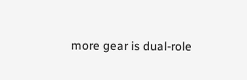more gear is dual-role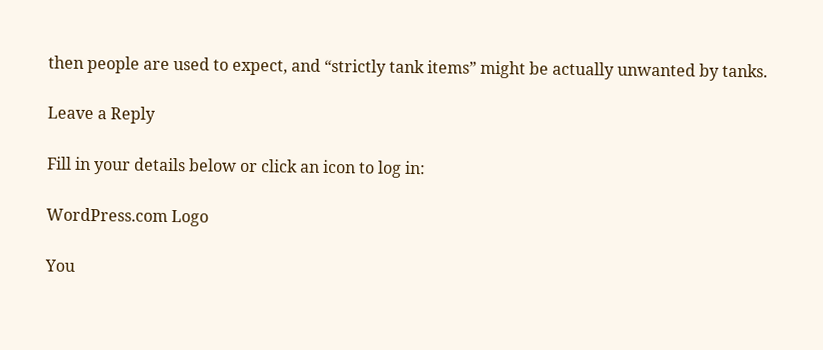then people are used to expect, and “strictly tank items” might be actually unwanted by tanks.

Leave a Reply

Fill in your details below or click an icon to log in:

WordPress.com Logo

You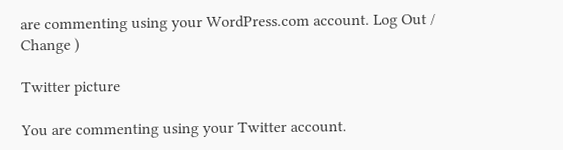are commenting using your WordPress.com account. Log Out /  Change )

Twitter picture

You are commenting using your Twitter account.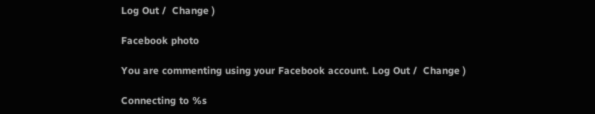Log Out /  Change )

Facebook photo

You are commenting using your Facebook account. Log Out /  Change )

Connecting to %s